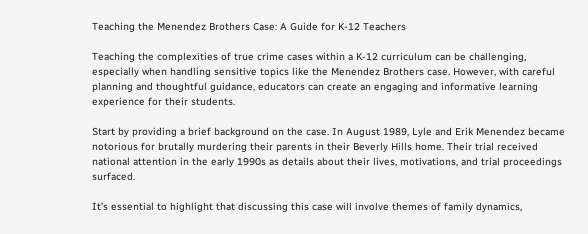Teaching the Menendez Brothers Case: A Guide for K-12 Teachers

Teaching the complexities of true crime cases within a K-12 curriculum can be challenging, especially when handling sensitive topics like the Menendez Brothers case. However, with careful planning and thoughtful guidance, educators can create an engaging and informative learning experience for their students.

Start by providing a brief background on the case. In August 1989, Lyle and Erik Menendez became notorious for brutally murdering their parents in their Beverly Hills home. Their trial received national attention in the early 1990s as details about their lives, motivations, and trial proceedings surfaced.

It’s essential to highlight that discussing this case will involve themes of family dynamics,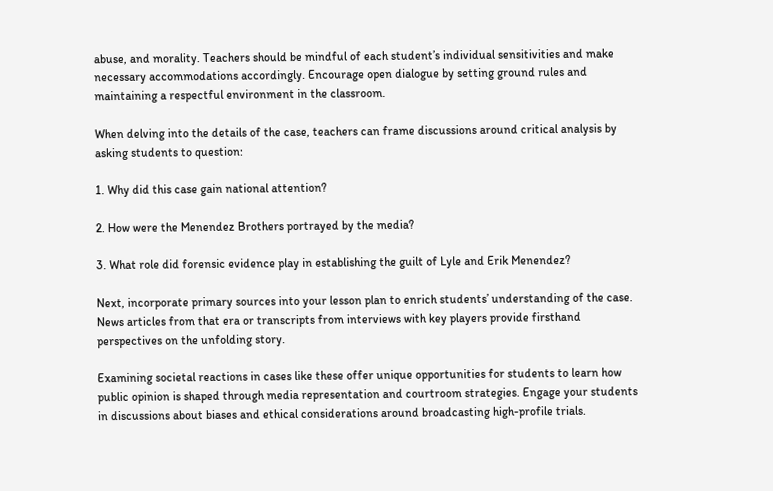abuse, and morality. Teachers should be mindful of each student’s individual sensitivities and make necessary accommodations accordingly. Encourage open dialogue by setting ground rules and maintaining a respectful environment in the classroom.

When delving into the details of the case, teachers can frame discussions around critical analysis by asking students to question:

1. Why did this case gain national attention?

2. How were the Menendez Brothers portrayed by the media?

3. What role did forensic evidence play in establishing the guilt of Lyle and Erik Menendez?

Next, incorporate primary sources into your lesson plan to enrich students’ understanding of the case. News articles from that era or transcripts from interviews with key players provide firsthand perspectives on the unfolding story.

Examining societal reactions in cases like these offer unique opportunities for students to learn how public opinion is shaped through media representation and courtroom strategies. Engage your students in discussions about biases and ethical considerations around broadcasting high-profile trials.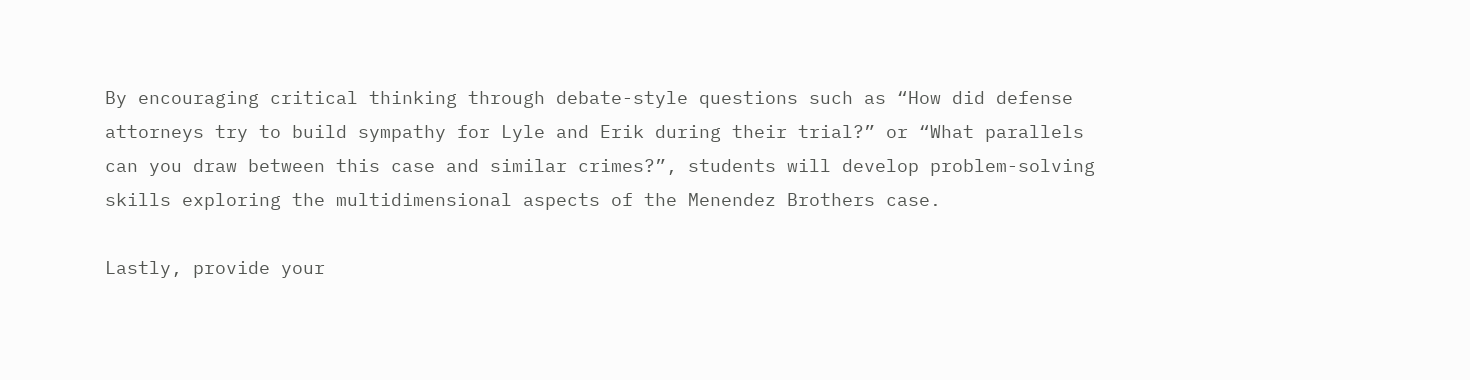By encouraging critical thinking through debate-style questions such as “How did defense attorneys try to build sympathy for Lyle and Erik during their trial?” or “What parallels can you draw between this case and similar crimes?”, students will develop problem-solving skills exploring the multidimensional aspects of the Menendez Brothers case.

Lastly, provide your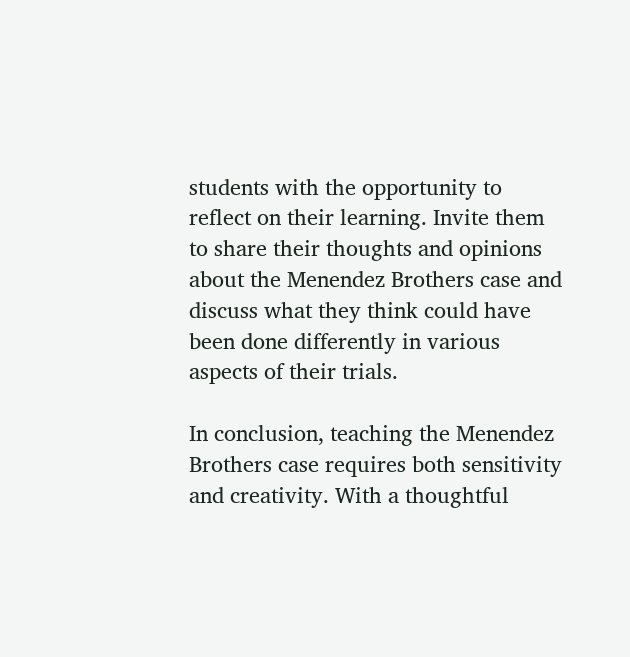students with the opportunity to reflect on their learning. Invite them to share their thoughts and opinions about the Menendez Brothers case and discuss what they think could have been done differently in various aspects of their trials.

In conclusion, teaching the Menendez Brothers case requires both sensitivity and creativity. With a thoughtful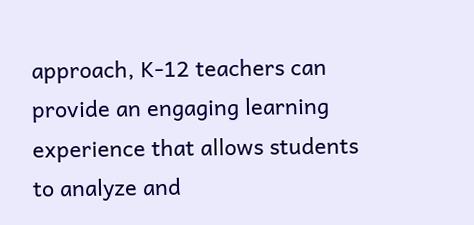approach, K-12 teachers can provide an engaging learning experience that allows students to analyze and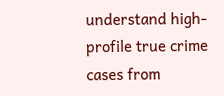understand high-profile true crime cases from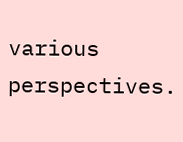various perspectives.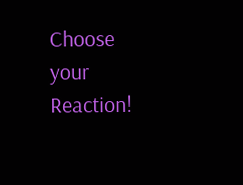Choose your Reaction!